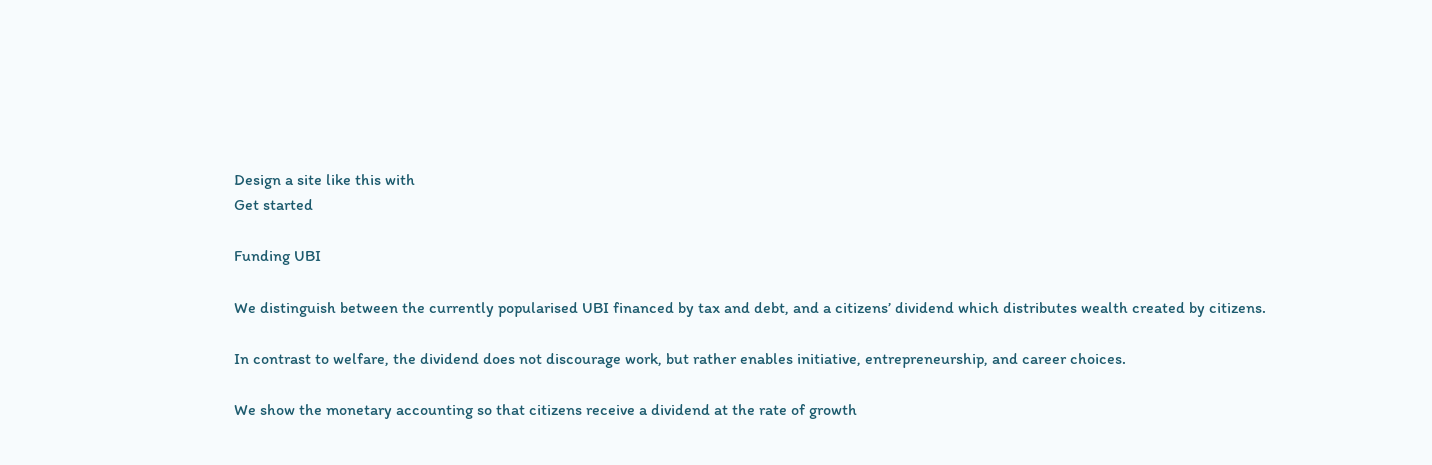Design a site like this with
Get started

Funding UBI

We distinguish between the currently popularised UBI financed by tax and debt, and a citizens’ dividend which distributes wealth created by citizens.

In contrast to welfare, the dividend does not discourage work, but rather enables initiative, entrepreneurship, and career choices.

We show the monetary accounting so that citizens receive a dividend at the rate of growth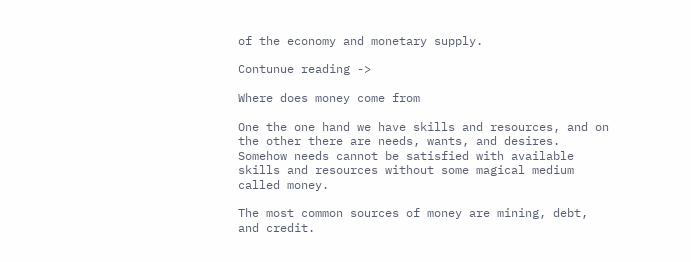of the economy and monetary supply.

Contunue reading ->

Where does money come from

One the one hand we have skills and resources, and on the other there are needs, wants, and desires. Somehow needs cannot be satisfied with available skills and resources without some magical medium called money.

The most common sources of money are mining, debt, and credit.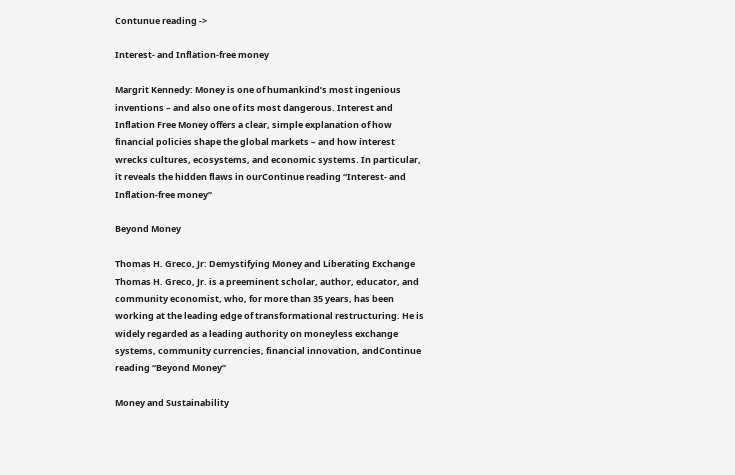Contunue reading ->

Interest- and Inflation-free money

Margrit Kennedy: Money is one of humankind’s most ingenious inventions – and also one of its most dangerous. Interest and Inflation Free Money offers a clear, simple explanation of how financial policies shape the global markets – and how interest wrecks cultures, ecosystems, and economic systems. In particular, it reveals the hidden flaws in ourContinue reading “Interest- and Inflation-free money”

Beyond Money

Thomas H. Greco, Jr: Demystifying Money and Liberating Exchange Thomas H. Greco, Jr. is a preeminent scholar, author, educator, and community economist, who, for more than 35 years, has been working at the leading edge of transformational restructuring. He is widely regarded as a leading authority on moneyless exchange systems, community currencies, financial innovation, andContinue reading “Beyond Money”

Money and Sustainability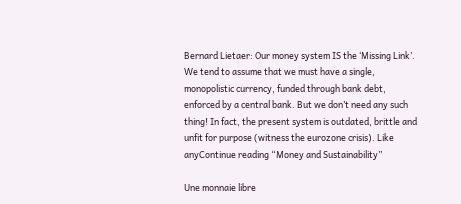Bernard Lietaer: Our money system IS the ‘Missing Link’. We tend to assume that we must have a single, monopolistic currency, funded through bank debt, enforced by a central bank. But we don’t need any such thing! In fact, the present system is outdated, brittle and unfit for purpose (witness the eurozone crisis). Like anyContinue reading “Money and Sustainability”

Une monnaie libre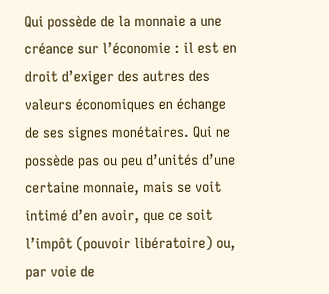Qui possède de la monnaie a une créance sur l’économie : il est en droit d’exiger des autres des valeurs économiques en échange de ses signes monétaires. Qui ne possède pas ou peu d’unités d’une certaine monnaie, mais se voit intimé d’en avoir, que ce soit l’impôt (pouvoir libératoire) ou, par voie de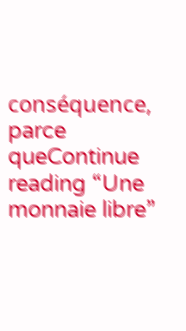conséquence, parce queContinue reading “Une monnaie libre”